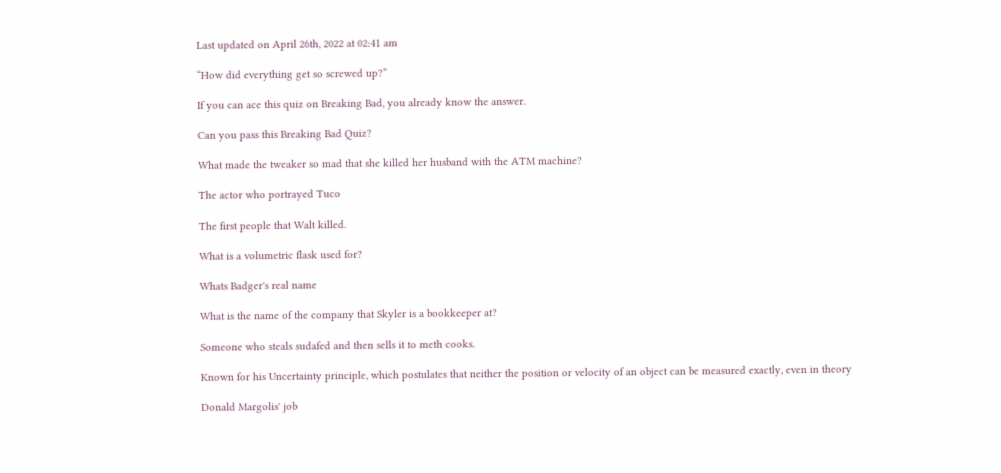Last updated on April 26th, 2022 at 02:41 am

“How did everything get so screwed up?”

If you can ace this quiz on Breaking Bad, you already know the answer.

Can you pass this Breaking Bad Quiz?

What made the tweaker so mad that she killed her husband with the ATM machine?

The actor who portrayed Tuco

The first people that Walt killed.

What is a volumetric flask used for?

Whats Badger's real name

What is the name of the company that Skyler is a bookkeeper at?

Someone who steals sudafed and then sells it to meth cooks.

Known for his Uncertainty principle, which postulates that neither the position or velocity of an object can be measured exactly, even in theory

Donald Margolis' job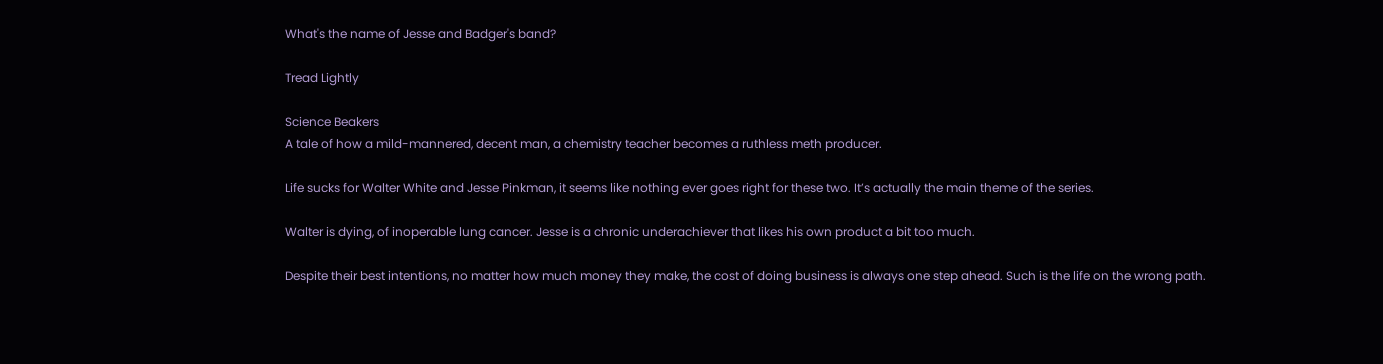What's the name of Jesse and Badger's band?

Tread Lightly

Science Beakers
A tale of how a mild-mannered, decent man, a chemistry teacher becomes a ruthless meth producer.

Life sucks for Walter White and Jesse Pinkman, it seems like nothing ever goes right for these two. It’s actually the main theme of the series.

Walter is dying, of inoperable lung cancer. Jesse is a chronic underachiever that likes his own product a bit too much.

Despite their best intentions, no matter how much money they make, the cost of doing business is always one step ahead. Such is the life on the wrong path.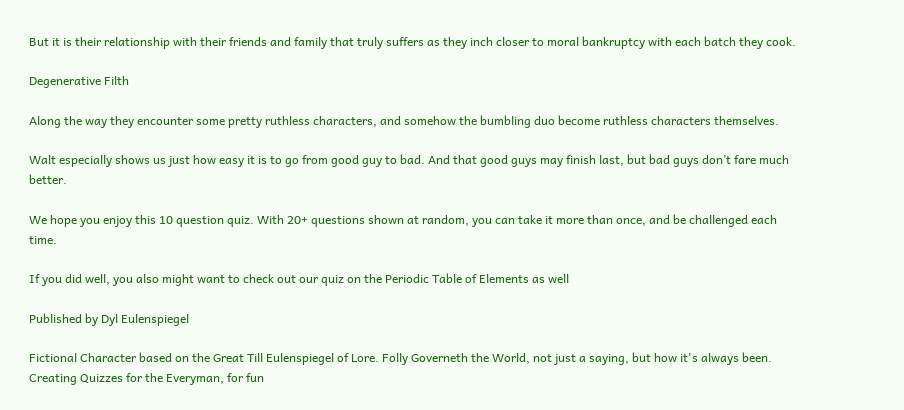But it is their relationship with their friends and family that truly suffers as they inch closer to moral bankruptcy with each batch they cook.

Degenerative Filth

Along the way they encounter some pretty ruthless characters, and somehow the bumbling duo become ruthless characters themselves.

Walt especially shows us just how easy it is to go from good guy to bad. And that good guys may finish last, but bad guys don’t fare much better.

We hope you enjoy this 10 question quiz. With 20+ questions shown at random, you can take it more than once, and be challenged each time.

If you did well, you also might want to check out our quiz on the Periodic Table of Elements as well

Published by Dyl Eulenspiegel

Fictional Character based on the Great Till Eulenspiegel of Lore. Folly Governeth the World, not just a saying, but how it's always been. Creating Quizzes for the Everyman, for fun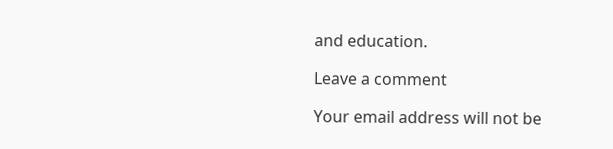and education.

Leave a comment

Your email address will not be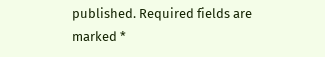published. Required fields are marked *